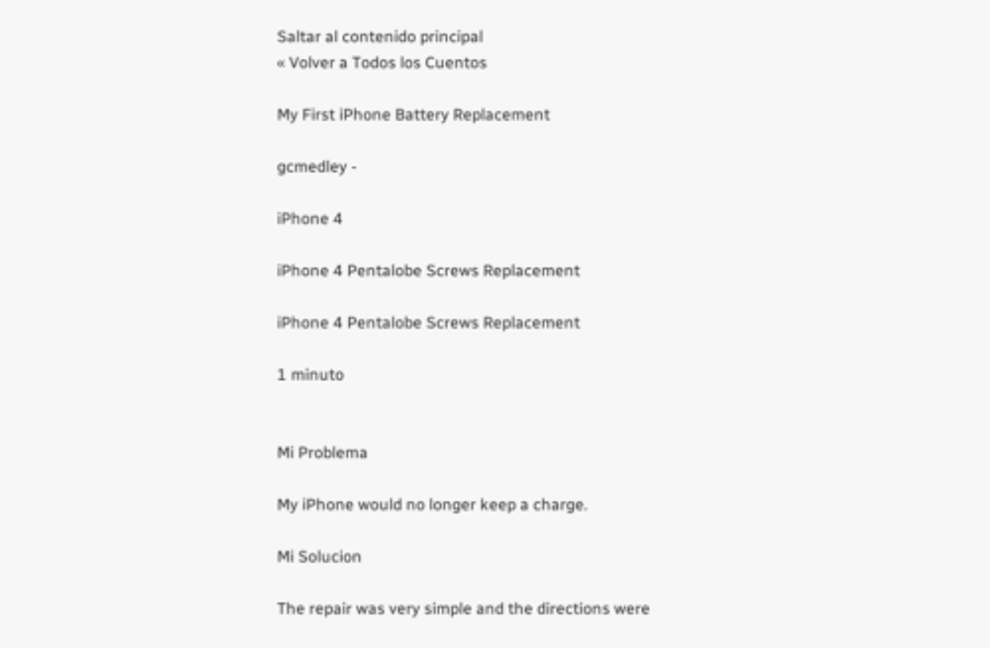Saltar al contenido principal
« Volver a Todos los Cuentos

My First iPhone Battery Replacement

gcmedley -

iPhone 4

iPhone 4 Pentalobe Screws Replacement

iPhone 4 Pentalobe Screws Replacement

1 minuto


Mi Problema

My iPhone would no longer keep a charge.

Mi Solucion

The repair was very simple and the directions were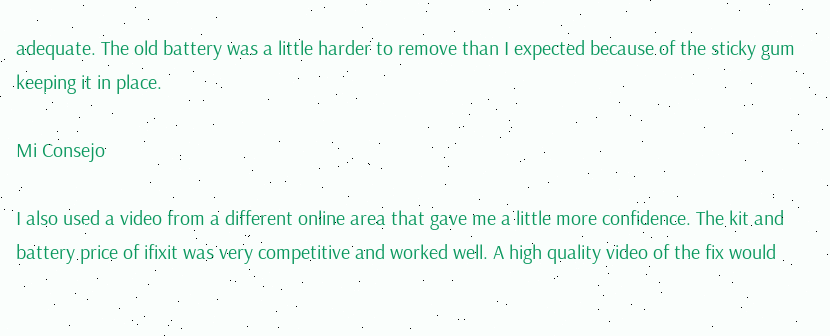adequate. The old battery was a little harder to remove than I expected because of the sticky gum keeping it in place.

Mi Consejo

I also used a video from a different online area that gave me a little more confidence. The kit and battery price of ifixit was very competitive and worked well. A high quality video of the fix would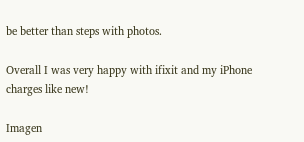be better than steps with photos.

Overall I was very happy with ifixit and my iPhone charges like new!

Imagen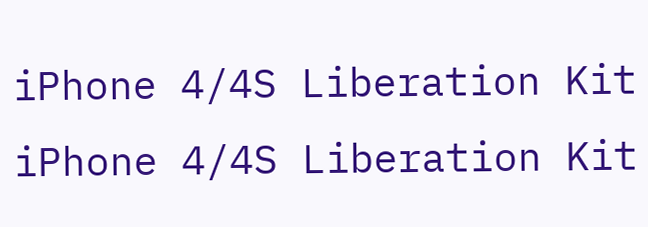iPhone 4/4S Liberation Kit
iPhone 4/4S Liberation Kit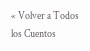« Volver a Todos los Cuentos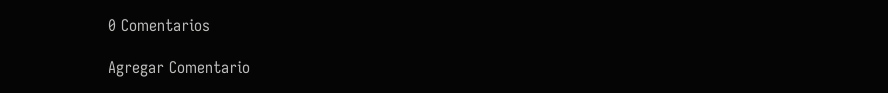0 Comentarios

Agregar Comentario